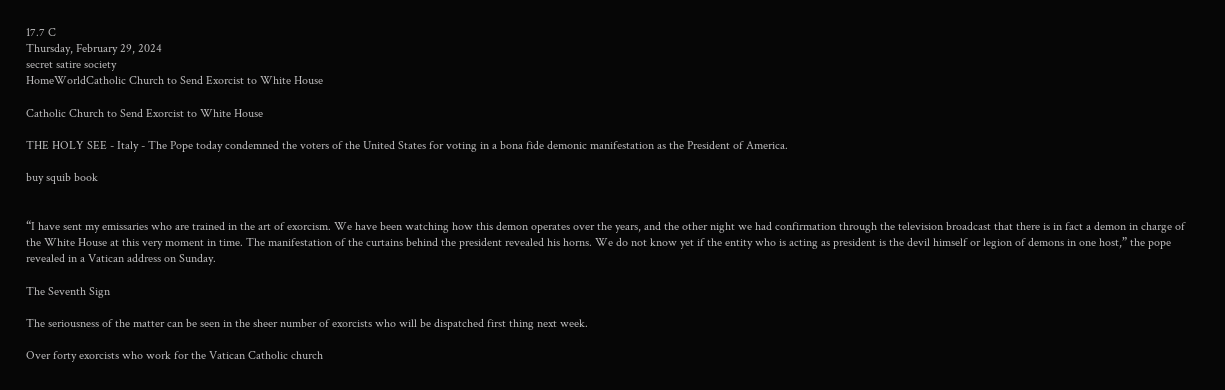17.7 C
Thursday, February 29, 2024
secret satire society
HomeWorldCatholic Church to Send Exorcist to White House

Catholic Church to Send Exorcist to White House

THE HOLY SEE - Italy - The Pope today condemned the voters of the United States for voting in a bona fide demonic manifestation as the President of America.

buy squib book


“I have sent my emissaries who are trained in the art of exorcism. We have been watching how this demon operates over the years, and the other night we had confirmation through the television broadcast that there is in fact a demon in charge of the White House at this very moment in time. The manifestation of the curtains behind the president revealed his horns. We do not know yet if the entity who is acting as president is the devil himself or legion of demons in one host,” the pope revealed in a Vatican address on Sunday.

The Seventh Sign

The seriousness of the matter can be seen in the sheer number of exorcists who will be dispatched first thing next week.

Over forty exorcists who work for the Vatican Catholic church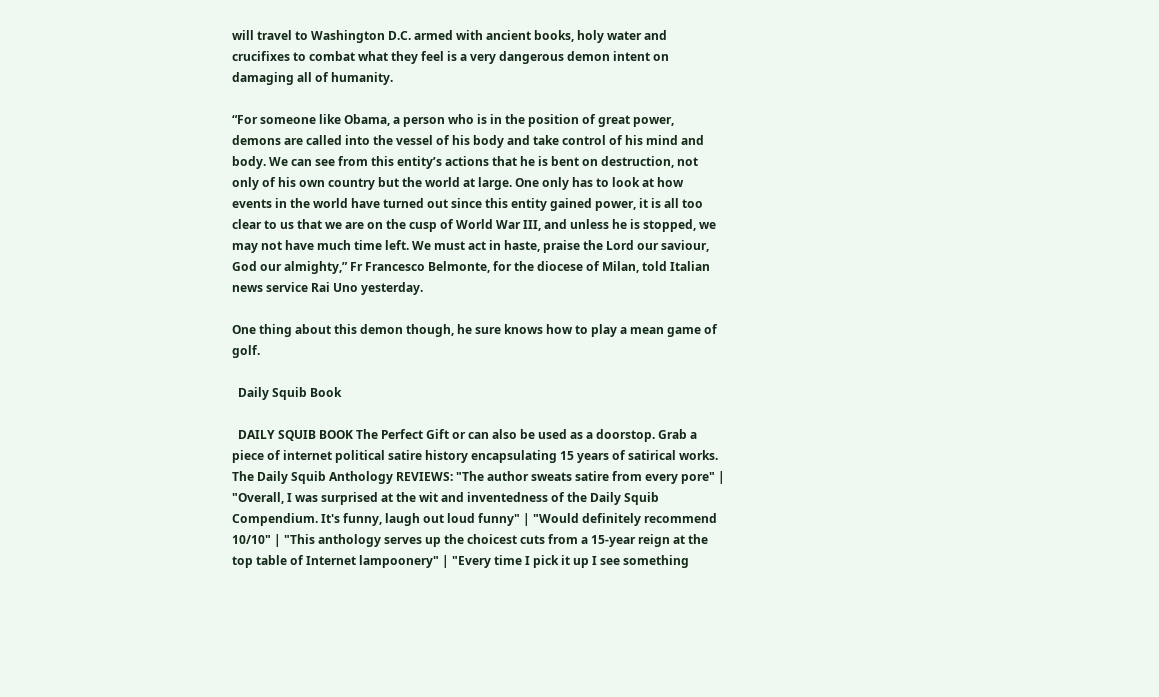will travel to Washington D.C. armed with ancient books, holy water and crucifixes to combat what they feel is a very dangerous demon intent on damaging all of humanity.

“For someone like Obama, a person who is in the position of great power, demons are called into the vessel of his body and take control of his mind and body. We can see from this entity’s actions that he is bent on destruction, not only of his own country but the world at large. One only has to look at how events in the world have turned out since this entity gained power, it is all too clear to us that we are on the cusp of World War III, and unless he is stopped, we may not have much time left. We must act in haste, praise the Lord our saviour, God our almighty,” Fr Francesco Belmonte, for the diocese of Milan, told Italian news service Rai Uno yesterday.

One thing about this demon though, he sure knows how to play a mean game of golf.

  Daily Squib Book

  DAILY SQUIB BOOK The Perfect Gift or can also be used as a doorstop. Grab a piece of internet political satire history encapsulating 15 years of satirical works. The Daily Squib Anthology REVIEWS: "The author sweats satire from every pore" | "Overall, I was surprised at the wit and inventedness of the Daily Squib Compendium. It's funny, laugh out loud funny" | "Would definitely recommend 10/10" | "This anthology serves up the choicest cuts from a 15-year reign at the top table of Internet lampoonery" | "Every time I pick it up I see something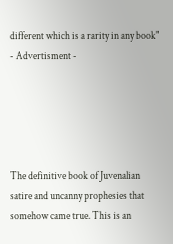different which is a rarity in any book"
- Advertisment -





The definitive book of Juvenalian satire and uncanny prophesies that somehow came true. This is an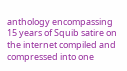anthology encompassing 15 years of Squib satire on the internet compiled and compressed into one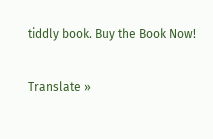tiddly book. Buy the Book Now!

Translate »